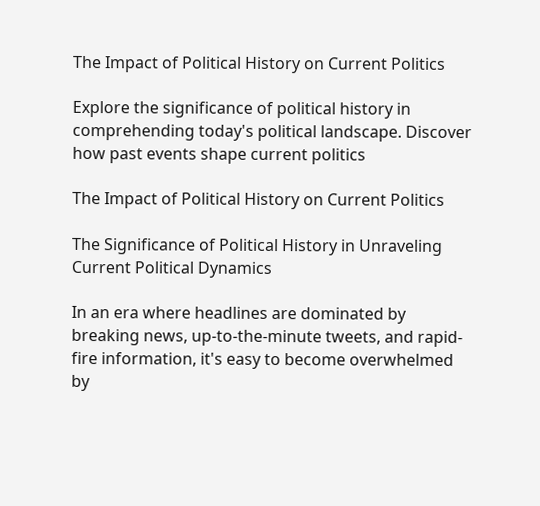The Impact of Political History on Current Politics

Explore the significance of political history in comprehending today's political landscape. Discover how past events shape current politics

The Impact of Political History on Current Politics

The Significance of Political History in Unraveling Current Political Dynamics

In an era where headlines are dominated by breaking news, up-to-the-minute tweets, and rapid-fire information, it's easy to become overwhelmed by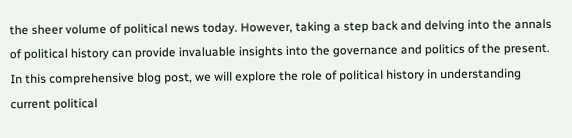the sheer volume of political news today. However, taking a step back and delving into the annals of political history can provide invaluable insights into the governance and politics of the present. In this comprehensive blog post, we will explore the role of political history in understanding current political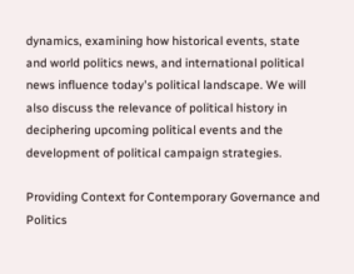dynamics, examining how historical events, state and world politics news, and international political news influence today's political landscape. We will also discuss the relevance of political history in deciphering upcoming political events and the development of political campaign strategies.

Providing Context for Contemporary Governance and Politics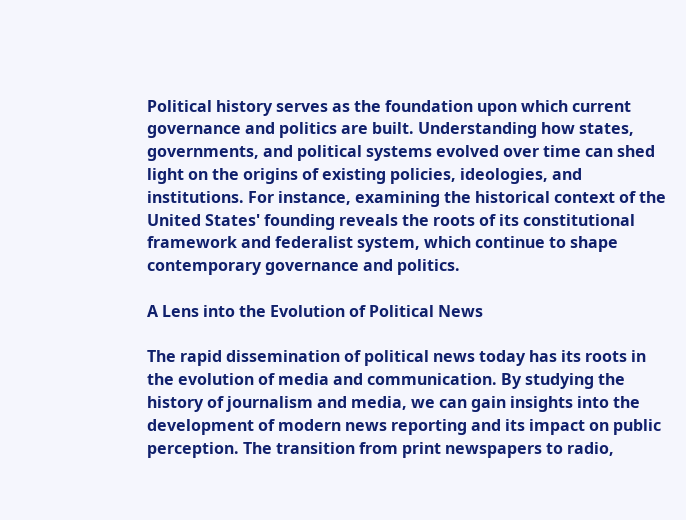Political history serves as the foundation upon which current governance and politics are built. Understanding how states, governments, and political systems evolved over time can shed light on the origins of existing policies, ideologies, and institutions. For instance, examining the historical context of the United States' founding reveals the roots of its constitutional framework and federalist system, which continue to shape contemporary governance and politics.

A Lens into the Evolution of Political News

The rapid dissemination of political news today has its roots in the evolution of media and communication. By studying the history of journalism and media, we can gain insights into the development of modern news reporting and its impact on public perception. The transition from print newspapers to radio,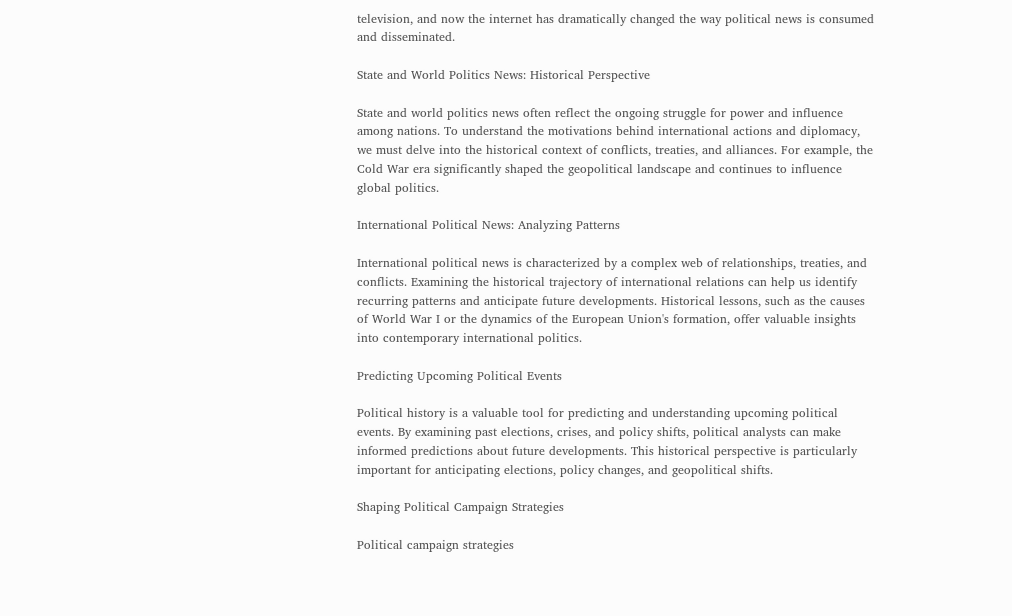television, and now the internet has dramatically changed the way political news is consumed and disseminated.

State and World Politics News: Historical Perspective

State and world politics news often reflect the ongoing struggle for power and influence among nations. To understand the motivations behind international actions and diplomacy, we must delve into the historical context of conflicts, treaties, and alliances. For example, the Cold War era significantly shaped the geopolitical landscape and continues to influence global politics.

International Political News: Analyzing Patterns

International political news is characterized by a complex web of relationships, treaties, and conflicts. Examining the historical trajectory of international relations can help us identify recurring patterns and anticipate future developments. Historical lessons, such as the causes of World War I or the dynamics of the European Union's formation, offer valuable insights into contemporary international politics.

Predicting Upcoming Political Events

Political history is a valuable tool for predicting and understanding upcoming political events. By examining past elections, crises, and policy shifts, political analysts can make informed predictions about future developments. This historical perspective is particularly important for anticipating elections, policy changes, and geopolitical shifts.

Shaping Political Campaign Strategies

Political campaign strategies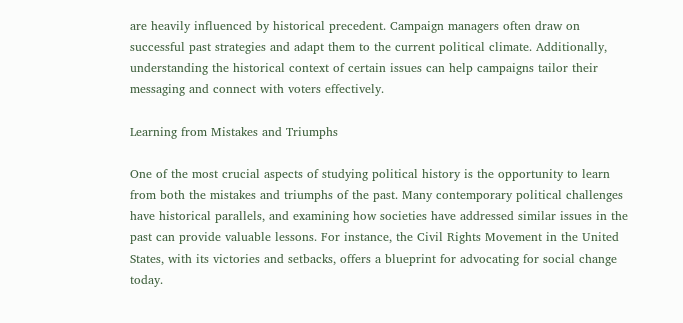are heavily influenced by historical precedent. Campaign managers often draw on successful past strategies and adapt them to the current political climate. Additionally, understanding the historical context of certain issues can help campaigns tailor their messaging and connect with voters effectively.

Learning from Mistakes and Triumphs

One of the most crucial aspects of studying political history is the opportunity to learn from both the mistakes and triumphs of the past. Many contemporary political challenges have historical parallels, and examining how societies have addressed similar issues in the past can provide valuable lessons. For instance, the Civil Rights Movement in the United States, with its victories and setbacks, offers a blueprint for advocating for social change today.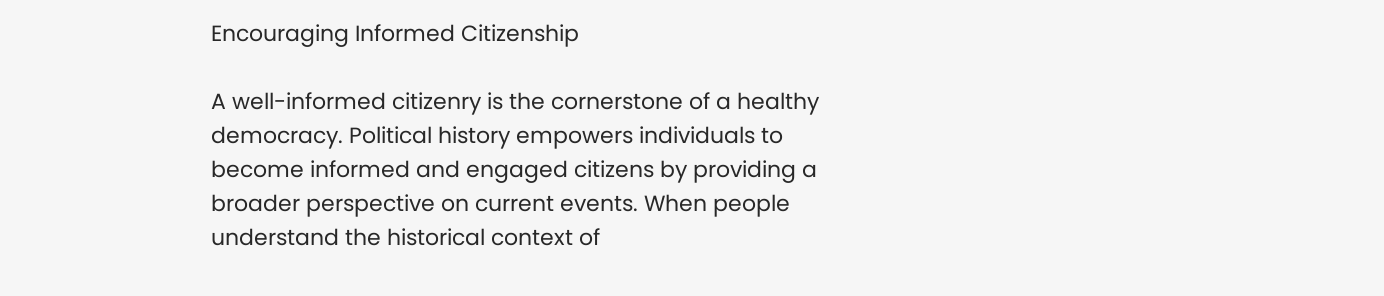Encouraging Informed Citizenship

A well-informed citizenry is the cornerstone of a healthy democracy. Political history empowers individuals to become informed and engaged citizens by providing a broader perspective on current events. When people understand the historical context of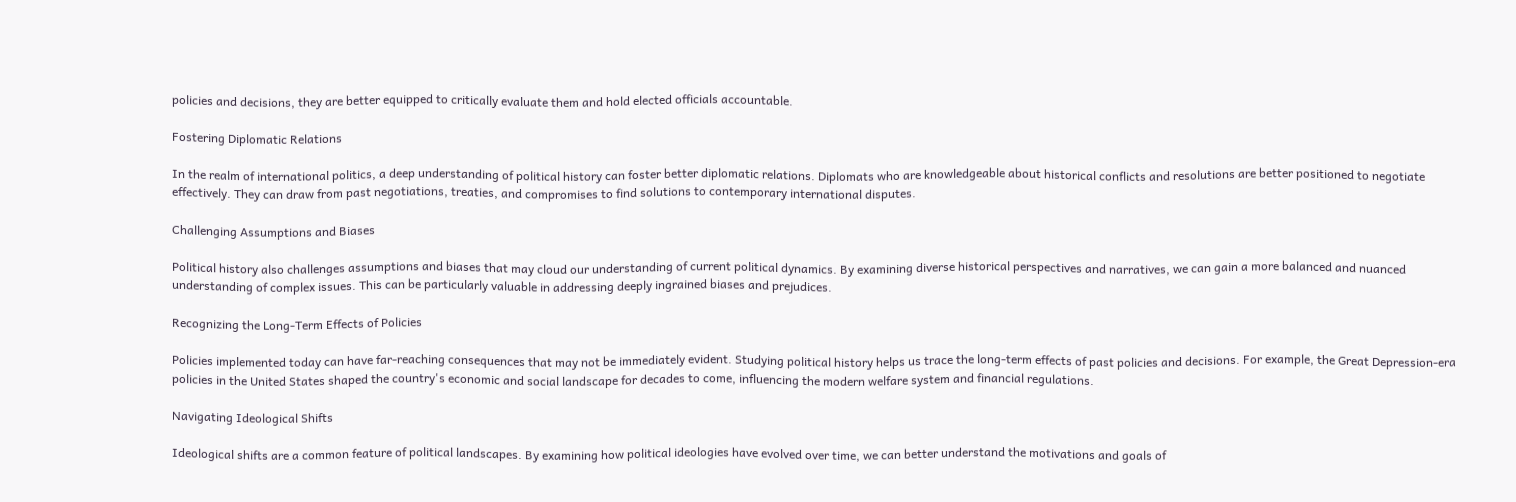policies and decisions, they are better equipped to critically evaluate them and hold elected officials accountable.

Fostering Diplomatic Relations

In the realm of international politics, a deep understanding of political history can foster better diplomatic relations. Diplomats who are knowledgeable about historical conflicts and resolutions are better positioned to negotiate effectively. They can draw from past negotiations, treaties, and compromises to find solutions to contemporary international disputes.

Challenging Assumptions and Biases

Political history also challenges assumptions and biases that may cloud our understanding of current political dynamics. By examining diverse historical perspectives and narratives, we can gain a more balanced and nuanced understanding of complex issues. This can be particularly valuable in addressing deeply ingrained biases and prejudices.

Recognizing the Long-Term Effects of Policies

Policies implemented today can have far-reaching consequences that may not be immediately evident. Studying political history helps us trace the long-term effects of past policies and decisions. For example, the Great Depression-era policies in the United States shaped the country's economic and social landscape for decades to come, influencing the modern welfare system and financial regulations.

Navigating Ideological Shifts

Ideological shifts are a common feature of political landscapes. By examining how political ideologies have evolved over time, we can better understand the motivations and goals of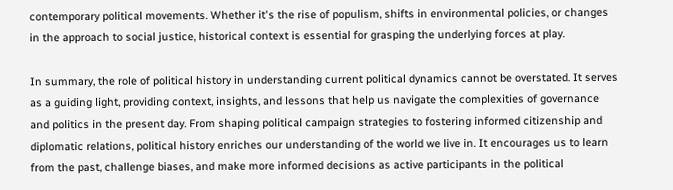contemporary political movements. Whether it's the rise of populism, shifts in environmental policies, or changes in the approach to social justice, historical context is essential for grasping the underlying forces at play.

In summary, the role of political history in understanding current political dynamics cannot be overstated. It serves as a guiding light, providing context, insights, and lessons that help us navigate the complexities of governance and politics in the present day. From shaping political campaign strategies to fostering informed citizenship and diplomatic relations, political history enriches our understanding of the world we live in. It encourages us to learn from the past, challenge biases, and make more informed decisions as active participants in the political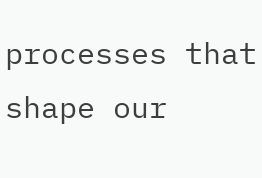processes that shape our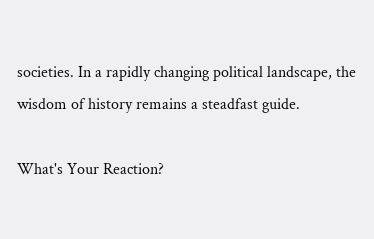societies. In a rapidly changing political landscape, the wisdom of history remains a steadfast guide.

What's Your Reaction?